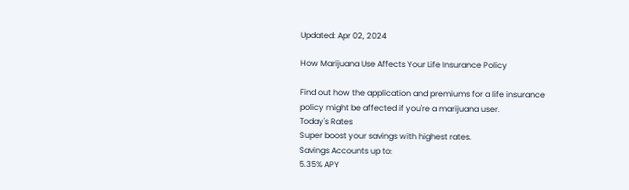Updated: Apr 02, 2024

How Marijuana Use Affects Your Life Insurance Policy

Find out how the application and premiums for a life insurance policy might be affected if you're a marijuana user.
Today's Rates
Super boost your savings with highest rates.
Savings Accounts up to:
5.35% APY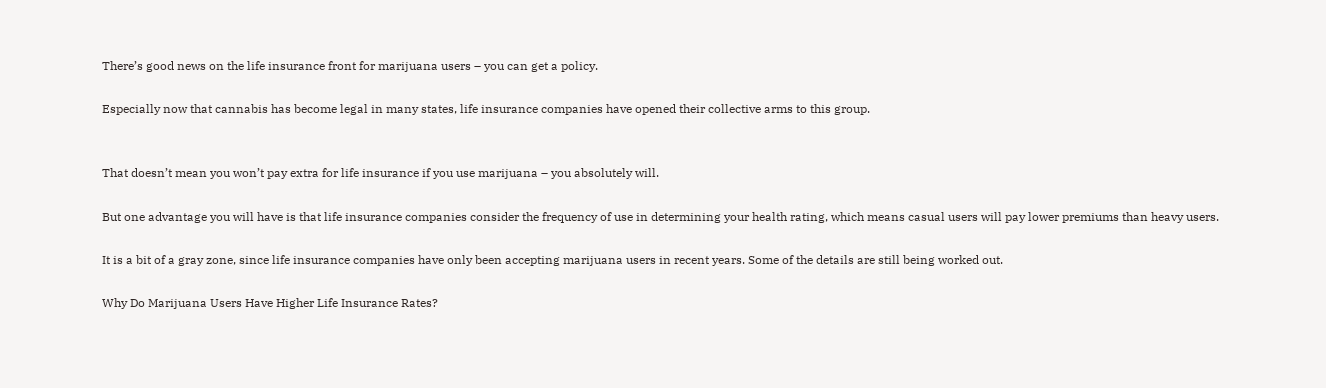There’s good news on the life insurance front for marijuana users – you can get a policy.

Especially now that cannabis has become legal in many states, life insurance companies have opened their collective arms to this group.


That doesn’t mean you won’t pay extra for life insurance if you use marijuana – you absolutely will.

But one advantage you will have is that life insurance companies consider the frequency of use in determining your health rating, which means casual users will pay lower premiums than heavy users.

It is a bit of a gray zone, since life insurance companies have only been accepting marijuana users in recent years. Some of the details are still being worked out.

Why Do Marijuana Users Have Higher Life Insurance Rates?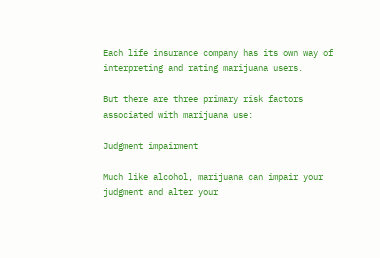Each life insurance company has its own way of interpreting and rating marijuana users.

But there are three primary risk factors associated with marijuana use:

Judgment impairment

Much like alcohol, marijuana can impair your judgment and alter your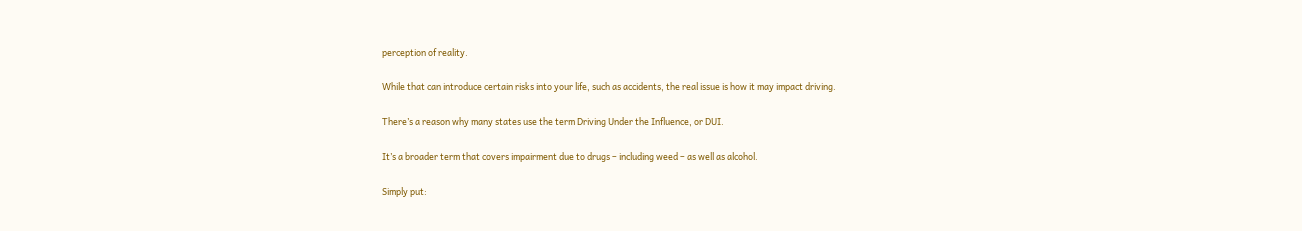perception of reality.

While that can introduce certain risks into your life, such as accidents, the real issue is how it may impact driving.

There’s a reason why many states use the term Driving Under the Influence, or DUI.

It’s a broader term that covers impairment due to drugs – including weed – as well as alcohol.

Simply put: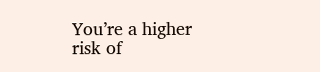You’re a higher risk of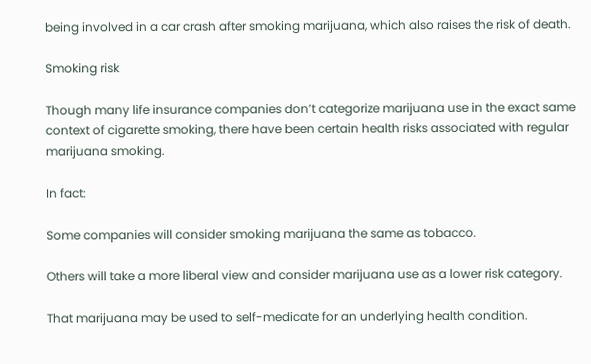being involved in a car crash after smoking marijuana, which also raises the risk of death.

Smoking risk

Though many life insurance companies don’t categorize marijuana use in the exact same context of cigarette smoking, there have been certain health risks associated with regular marijuana smoking.

In fact:

Some companies will consider smoking marijuana the same as tobacco.

Others will take a more liberal view and consider marijuana use as a lower risk category.

That marijuana may be used to self-medicate for an underlying health condition.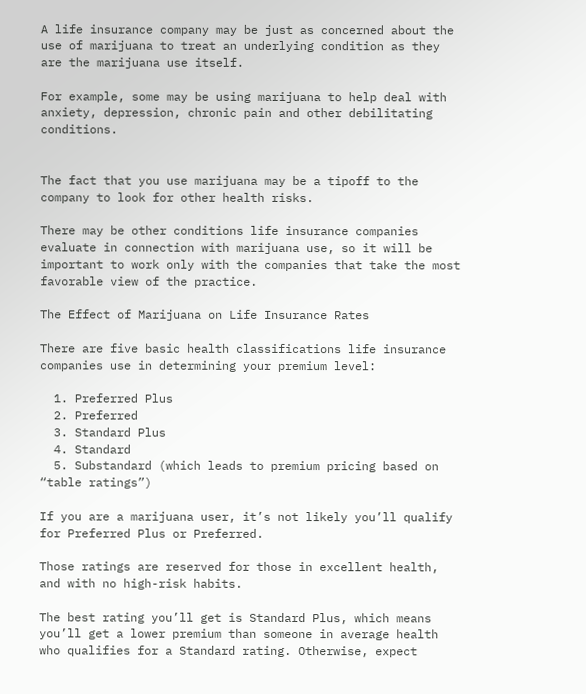A life insurance company may be just as concerned about the use of marijuana to treat an underlying condition as they are the marijuana use itself.

For example, some may be using marijuana to help deal with anxiety, depression, chronic pain and other debilitating conditions.


The fact that you use marijuana may be a tipoff to the company to look for other health risks.

There may be other conditions life insurance companies evaluate in connection with marijuana use, so it will be important to work only with the companies that take the most favorable view of the practice.

The Effect of Marijuana on Life Insurance Rates

There are five basic health classifications life insurance companies use in determining your premium level:

  1. Preferred Plus
  2. Preferred
  3. Standard Plus
  4. Standard
  5. Substandard (which leads to premium pricing based on “table ratings”)

If you are a marijuana user, it’s not likely you’ll qualify for Preferred Plus or Preferred.

Those ratings are reserved for those in excellent health, and with no high-risk habits.

The best rating you’ll get is Standard Plus, which means you’ll get a lower premium than someone in average health who qualifies for a Standard rating. Otherwise, expect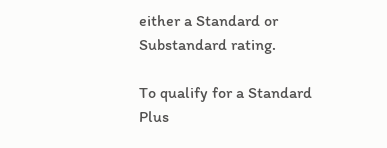either a Standard or Substandard rating.

To qualify for a Standard Plus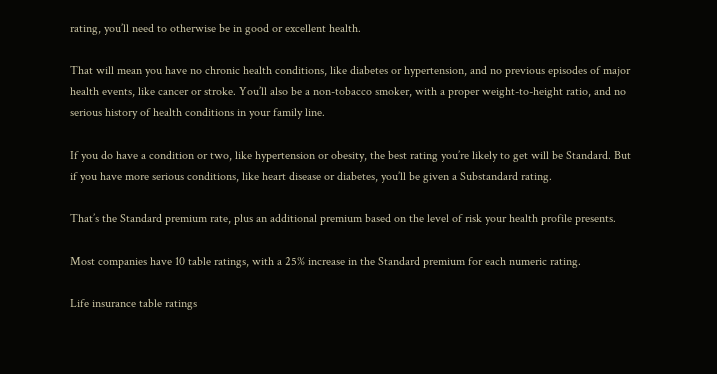rating, you’ll need to otherwise be in good or excellent health.

That will mean you have no chronic health conditions, like diabetes or hypertension, and no previous episodes of major health events, like cancer or stroke. You’ll also be a non-tobacco smoker, with a proper weight-to-height ratio, and no serious history of health conditions in your family line.

If you do have a condition or two, like hypertension or obesity, the best rating you’re likely to get will be Standard. But if you have more serious conditions, like heart disease or diabetes, you’ll be given a Substandard rating.

That’s the Standard premium rate, plus an additional premium based on the level of risk your health profile presents.

Most companies have 10 table ratings, with a 25% increase in the Standard premium for each numeric rating.

Life insurance table ratings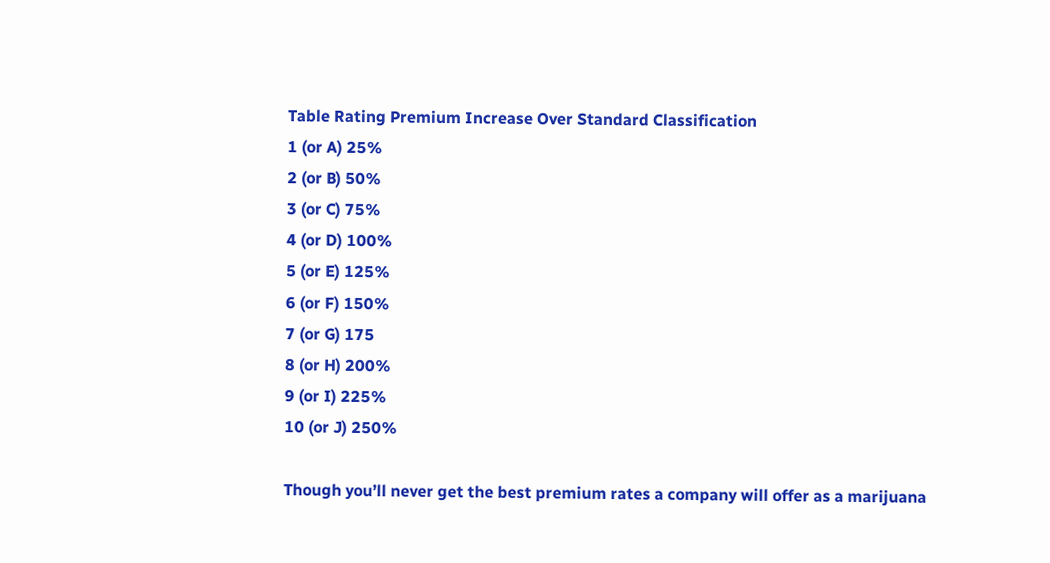Table Rating Premium Increase Over Standard Classification
1 (or A) 25%
2 (or B) 50%
3 (or C) 75%
4 (or D) 100%
5 (or E) 125%
6 (or F) 150%
7 (or G) 175
8 (or H) 200%
9 (or I) 225%
10 (or J) 250%

Though you’ll never get the best premium rates a company will offer as a marijuana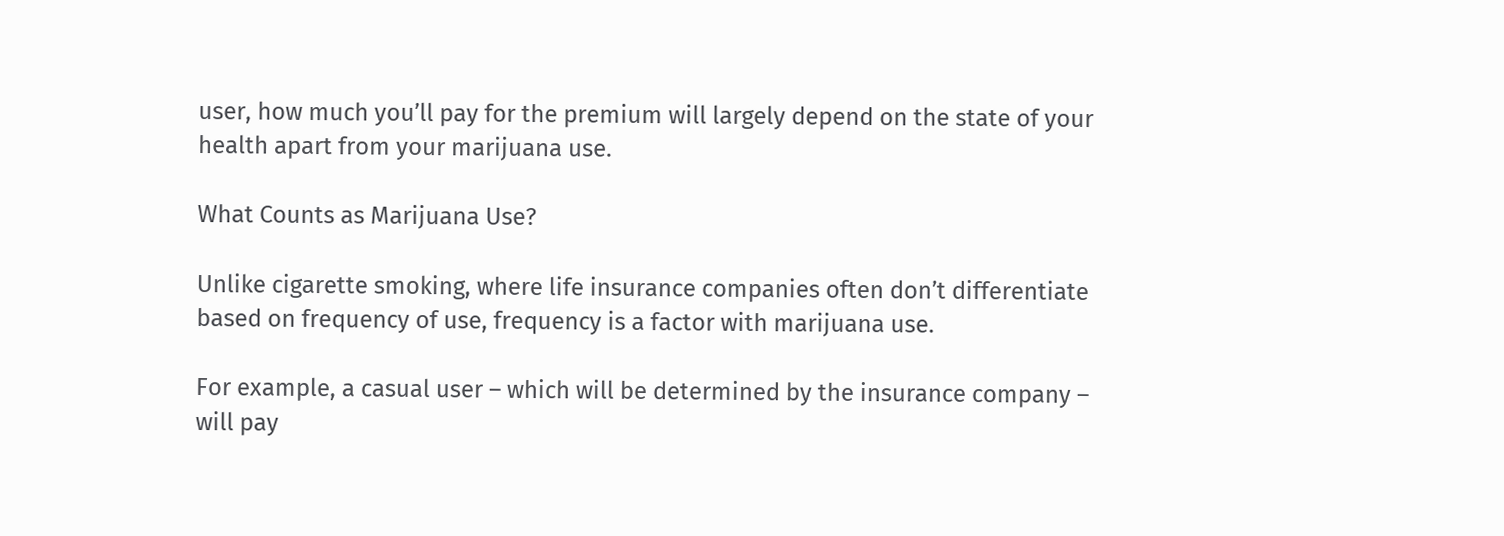user, how much you’ll pay for the premium will largely depend on the state of your health apart from your marijuana use.

What Counts as Marijuana Use?

Unlike cigarette smoking, where life insurance companies often don’t differentiate based on frequency of use, frequency is a factor with marijuana use.

For example, a casual user – which will be determined by the insurance company – will pay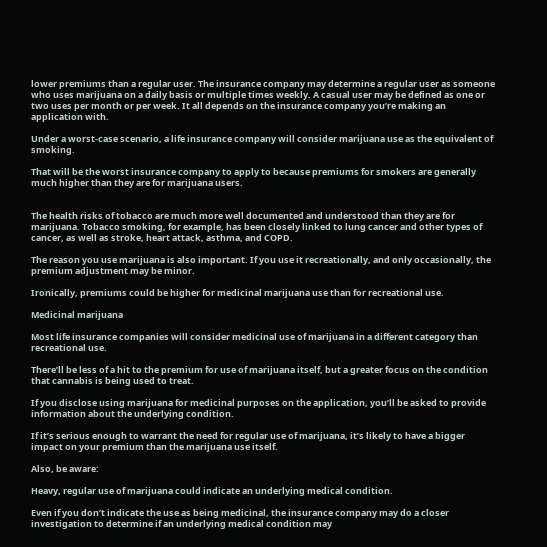lower premiums than a regular user. The insurance company may determine a regular user as someone who uses marijuana on a daily basis or multiple times weekly. A casual user may be defined as one or two uses per month or per week. It all depends on the insurance company you’re making an application with.

Under a worst-case scenario, a life insurance company will consider marijuana use as the equivalent of smoking.

That will be the worst insurance company to apply to because premiums for smokers are generally much higher than they are for marijuana users.


The health risks of tobacco are much more well documented and understood than they are for marijuana. Tobacco smoking, for example, has been closely linked to lung cancer and other types of cancer, as well as stroke, heart attack, asthma, and COPD.

The reason you use marijuana is also important. If you use it recreationally, and only occasionally, the premium adjustment may be minor.

Ironically, premiums could be higher for medicinal marijuana use than for recreational use.

Medicinal marijuana

Most life insurance companies will consider medicinal use of marijuana in a different category than recreational use.

There’ll be less of a hit to the premium for use of marijuana itself, but a greater focus on the condition that cannabis is being used to treat.

If you disclose using marijuana for medicinal purposes on the application, you’ll be asked to provide information about the underlying condition.

If it’s serious enough to warrant the need for regular use of marijuana, it’s likely to have a bigger impact on your premium than the marijuana use itself.

Also, be aware:

Heavy, regular use of marijuana could indicate an underlying medical condition.

Even if you don’t indicate the use as being medicinal, the insurance company may do a closer investigation to determine if an underlying medical condition may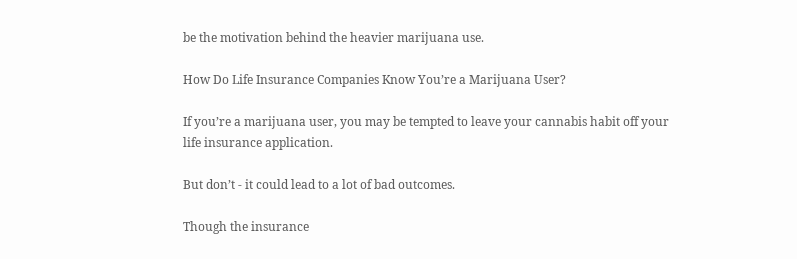be the motivation behind the heavier marijuana use.

How Do Life Insurance Companies Know You’re a Marijuana User?

If you’re a marijuana user, you may be tempted to leave your cannabis habit off your life insurance application.

But don’t - it could lead to a lot of bad outcomes.

Though the insurance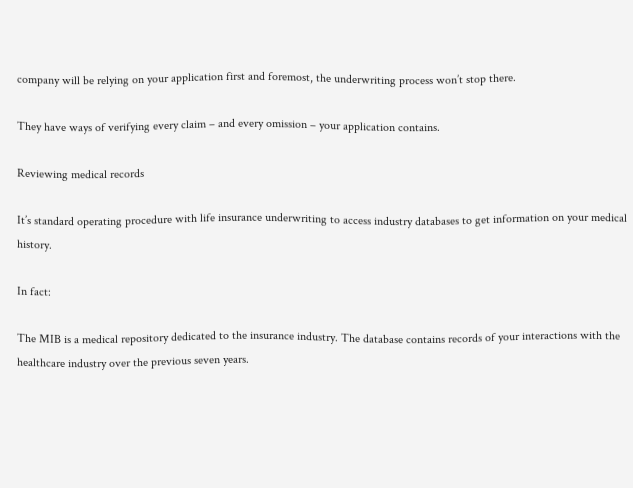company will be relying on your application first and foremost, the underwriting process won’t stop there.

They have ways of verifying every claim – and every omission – your application contains.

Reviewing medical records

It’s standard operating procedure with life insurance underwriting to access industry databases to get information on your medical history.

In fact:

The MIB is a medical repository dedicated to the insurance industry. The database contains records of your interactions with the healthcare industry over the previous seven years.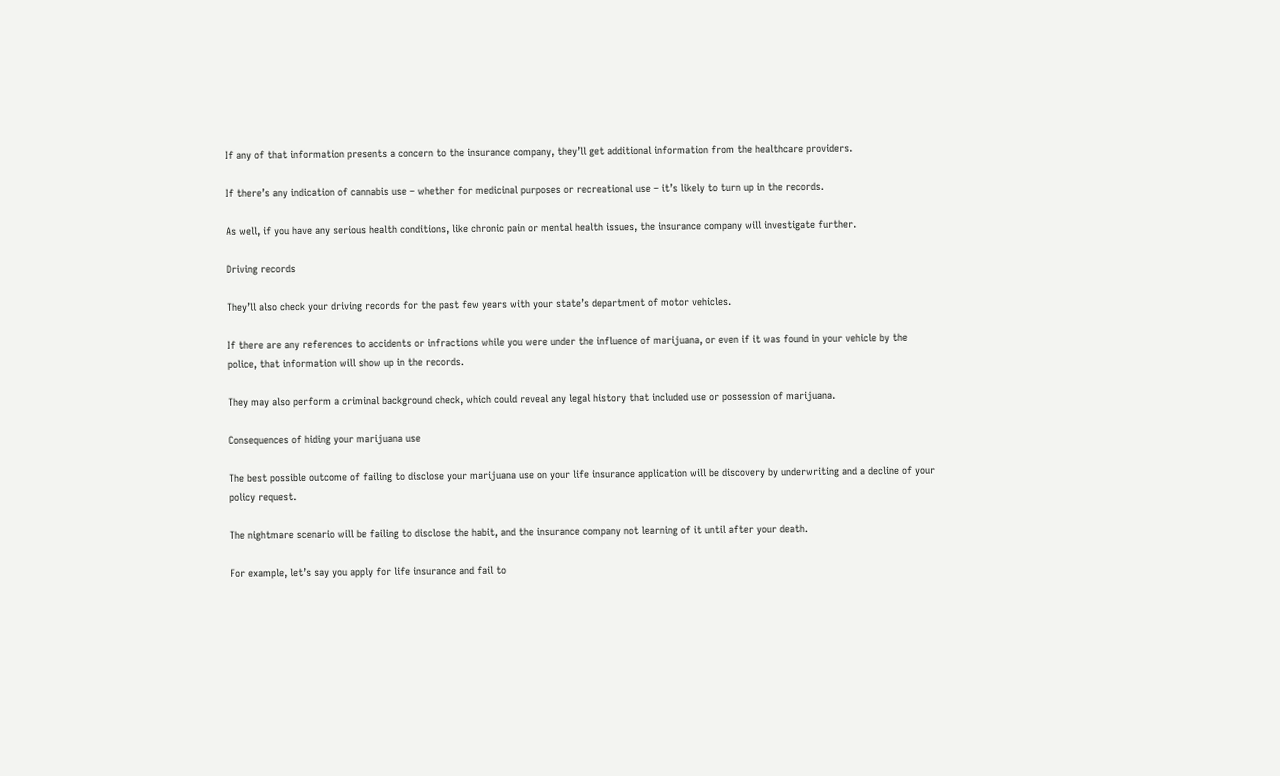If any of that information presents a concern to the insurance company, they’ll get additional information from the healthcare providers.

If there’s any indication of cannabis use – whether for medicinal purposes or recreational use – it’s likely to turn up in the records.

As well, if you have any serious health conditions, like chronic pain or mental health issues, the insurance company will investigate further.

Driving records

They’ll also check your driving records for the past few years with your state’s department of motor vehicles.

If there are any references to accidents or infractions while you were under the influence of marijuana, or even if it was found in your vehicle by the police, that information will show up in the records.

They may also perform a criminal background check, which could reveal any legal history that included use or possession of marijuana.

Consequences of hiding your marijuana use

The best possible outcome of failing to disclose your marijuana use on your life insurance application will be discovery by underwriting and a decline of your policy request.

The nightmare scenario will be failing to disclose the habit, and the insurance company not learning of it until after your death.

For example, let’s say you apply for life insurance and fail to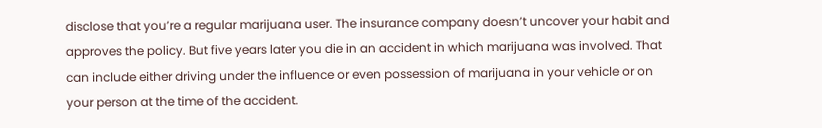disclose that you’re a regular marijuana user. The insurance company doesn’t uncover your habit and approves the policy. But five years later you die in an accident in which marijuana was involved. That can include either driving under the influence or even possession of marijuana in your vehicle or on your person at the time of the accident.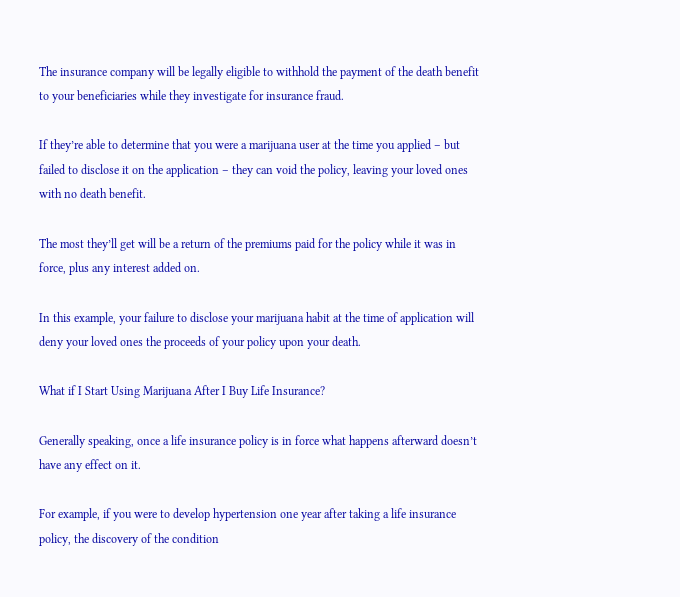The insurance company will be legally eligible to withhold the payment of the death benefit to your beneficiaries while they investigate for insurance fraud.

If they’re able to determine that you were a marijuana user at the time you applied – but failed to disclose it on the application – they can void the policy, leaving your loved ones with no death benefit.

The most they’ll get will be a return of the premiums paid for the policy while it was in force, plus any interest added on.

In this example, your failure to disclose your marijuana habit at the time of application will deny your loved ones the proceeds of your policy upon your death.

What if I Start Using Marijuana After I Buy Life Insurance?

Generally speaking, once a life insurance policy is in force what happens afterward doesn’t have any effect on it.

For example, if you were to develop hypertension one year after taking a life insurance policy, the discovery of the condition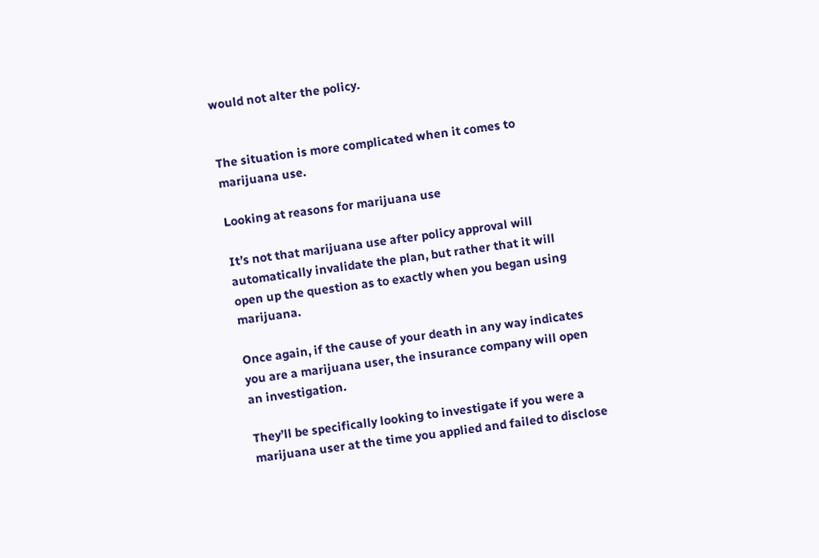would not alter the policy.


The situation is more complicated when it comes to marijuana use.

Looking at reasons for marijuana use

It’s not that marijuana use after policy approval will automatically invalidate the plan, but rather that it will open up the question as to exactly when you began using marijuana.

Once again, if the cause of your death in any way indicates you are a marijuana user, the insurance company will open an investigation.

They’ll be specifically looking to investigate if you were a marijuana user at the time you applied and failed to disclose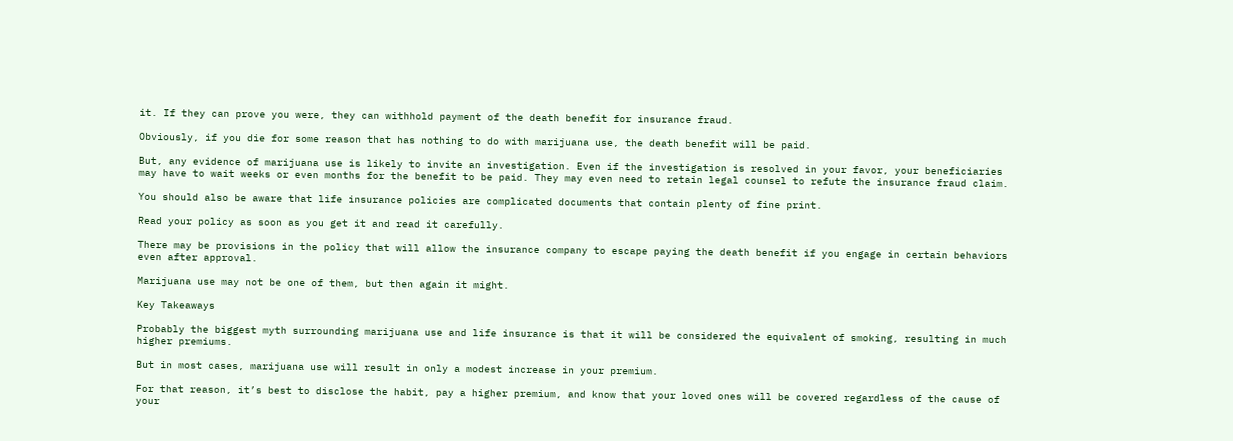it. If they can prove you were, they can withhold payment of the death benefit for insurance fraud.

Obviously, if you die for some reason that has nothing to do with marijuana use, the death benefit will be paid.

But, any evidence of marijuana use is likely to invite an investigation. Even if the investigation is resolved in your favor, your beneficiaries may have to wait weeks or even months for the benefit to be paid. They may even need to retain legal counsel to refute the insurance fraud claim.

You should also be aware that life insurance policies are complicated documents that contain plenty of fine print.

Read your policy as soon as you get it and read it carefully.

There may be provisions in the policy that will allow the insurance company to escape paying the death benefit if you engage in certain behaviors even after approval.

Marijuana use may not be one of them, but then again it might.

Key Takeaways

Probably the biggest myth surrounding marijuana use and life insurance is that it will be considered the equivalent of smoking, resulting in much higher premiums.

But in most cases, marijuana use will result in only a modest increase in your premium.

For that reason, it’s best to disclose the habit, pay a higher premium, and know that your loved ones will be covered regardless of the cause of your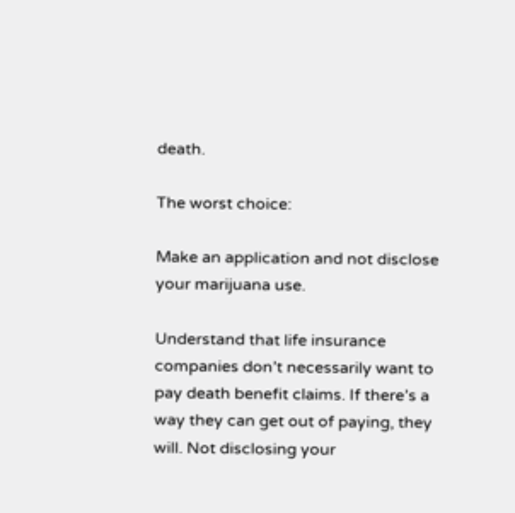death.

The worst choice:

Make an application and not disclose your marijuana use.

Understand that life insurance companies don’t necessarily want to pay death benefit claims. If there’s a way they can get out of paying, they will. Not disclosing your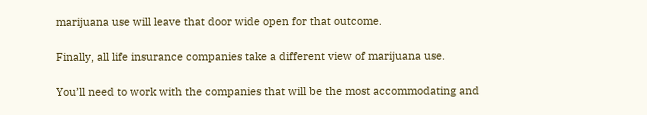marijuana use will leave that door wide open for that outcome.

Finally, all life insurance companies take a different view of marijuana use.

You’ll need to work with the companies that will be the most accommodating and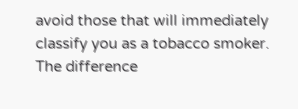avoid those that will immediately classify you as a tobacco smoker. The difference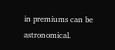in premiums can be astronomical.